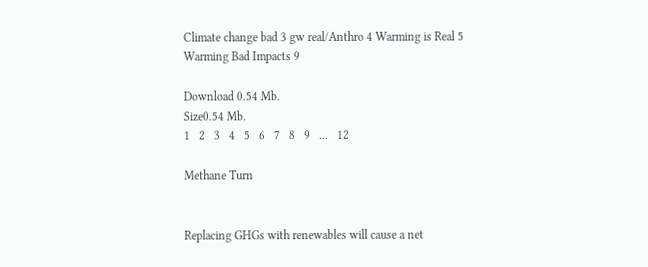Climate change bad 3 gw real/Anthro 4 Warming is Real 5 Warming Bad Impacts 9

Download 0.54 Mb.
Size0.54 Mb.
1   2   3   4   5   6   7   8   9   ...   12

Methane Turn


Replacing GHGs with renewables will cause a net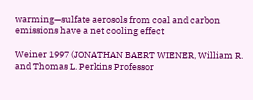warming—sulfate aerosols from coal and carbon emissions have a net cooling effect

Weiner 1997 (JONATHAN BAERT WIENER, William R. and Thomas L. Perkins Professor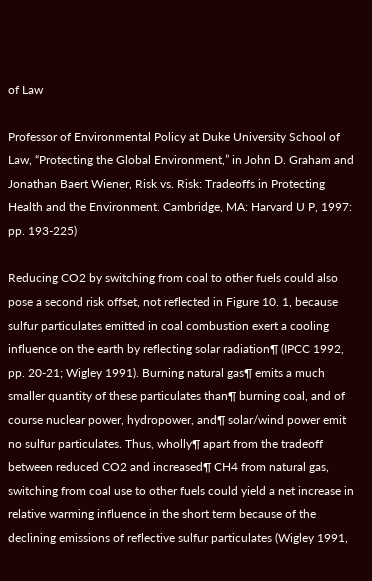of Law

Professor of Environmental Policy at Duke University School of Law, “Protecting the Global Environment,” in John D. Graham and Jonathan Baert Wiener, Risk vs. Risk: Tradeoffs in Protecting Health and the Environment. Cambridge, MA: Harvard U P, 1997: pp. 193-225)

Reducing CO2 by switching from coal to other fuels could also pose a second risk offset, not reflected in Figure 10. 1, because sulfur particulates emitted in coal combustion exert a cooling influence on the earth by reflecting solar radiation¶ (IPCC 1992, pp. 20-21; Wigley 1991). Burning natural gas¶ emits a much smaller quantity of these particulates than¶ burning coal, and of course nuclear power, hydropower, and¶ solar/wind power emit no sulfur particulates. Thus, wholly¶ apart from the tradeoff between reduced CO2 and increased¶ CH4 from natural gas, switching from coal use to other fuels could yield a net increase in relative warming influence in the short term because of the declining emissions of reflective sulfur particulates (Wigley 1991,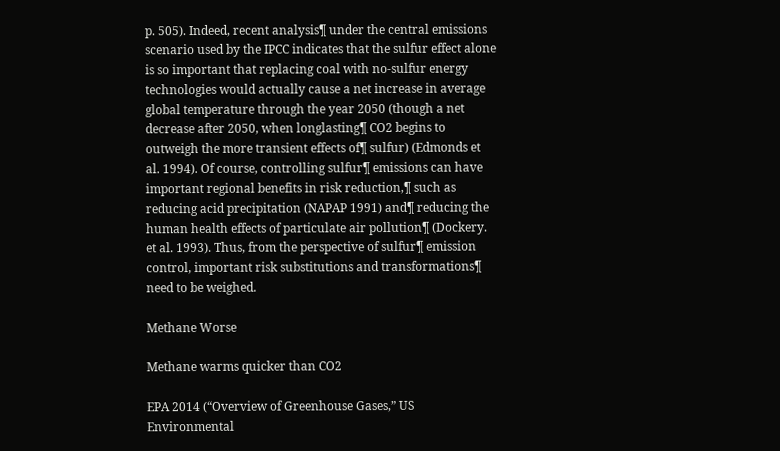p. 505). Indeed, recent analysis¶ under the central emissions scenario used by the IPCC indicates that the sulfur effect alone is so important that replacing coal with no-sulfur energy technologies would actually cause a net increase in average global temperature through the year 2050 (though a net decrease after 2050, when longlasting¶ CO2 begins to outweigh the more transient effects of¶ sulfur) (Edmonds et al. 1994). Of course, controlling sulfur¶ emissions can have important regional benefits in risk reduction,¶ such as reducing acid precipitation (NAPAP 1991) and¶ reducing the human health effects of particulate air pollution¶ (Dockery. et al. 1993). Thus, from the perspective of sulfur¶ emission control, important risk substitutions and transformations¶ need to be weighed.

Methane Worse

Methane warms quicker than CO2

EPA 2014 (“Overview of Greenhouse Gases,” US Environmental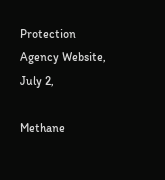Protection Agency Website, July 2,

Methane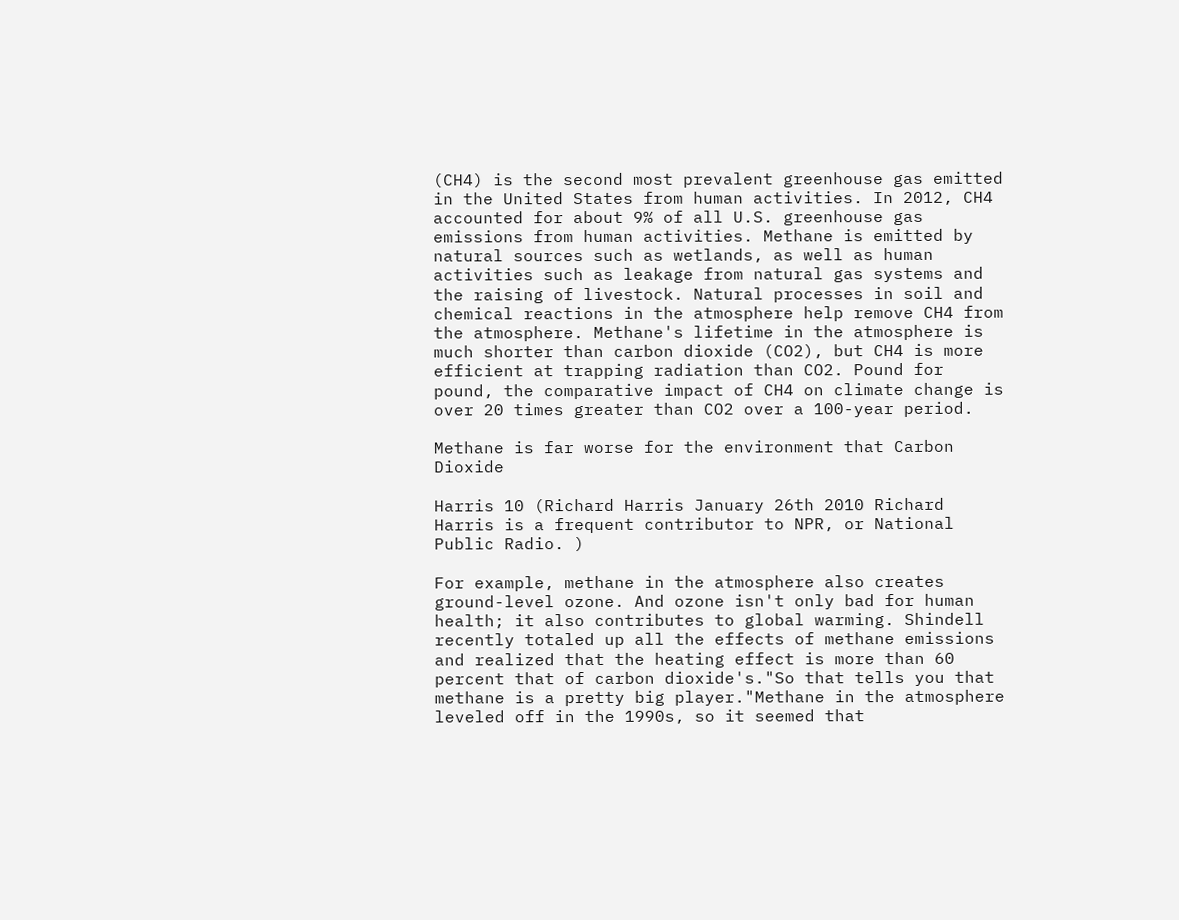(CH4) is the second most prevalent greenhouse gas emitted in the United States from human activities. In 2012, CH4 accounted for about 9% of all U.S. greenhouse gas emissions from human activities. Methane is emitted by natural sources such as wetlands, as well as human activities such as leakage from natural gas systems and the raising of livestock. Natural processes in soil and chemical reactions in the atmosphere help remove CH4 from the atmosphere. Methane's lifetime in the atmosphere is much shorter than carbon dioxide (CO2), but CH4 is more efficient at trapping radiation than CO2. Pound for pound, the comparative impact of CH4 on climate change is over 20 times greater than CO2 over a 100-year period.

Methane is far worse for the environment that Carbon Dioxide

Harris 10 (Richard Harris January 26th 2010 Richard Harris is a frequent contributor to NPR, or National Public Radio. )

For example, methane in the atmosphere also creates ground-level ozone. And ozone isn't only bad for human health; it also contributes to global warming. Shindell recently totaled up all the effects of methane emissions and realized that the heating effect is more than 60 percent that of carbon dioxide's."So that tells you that methane is a pretty big player."Methane in the atmosphere leveled off in the 1990s, so it seemed that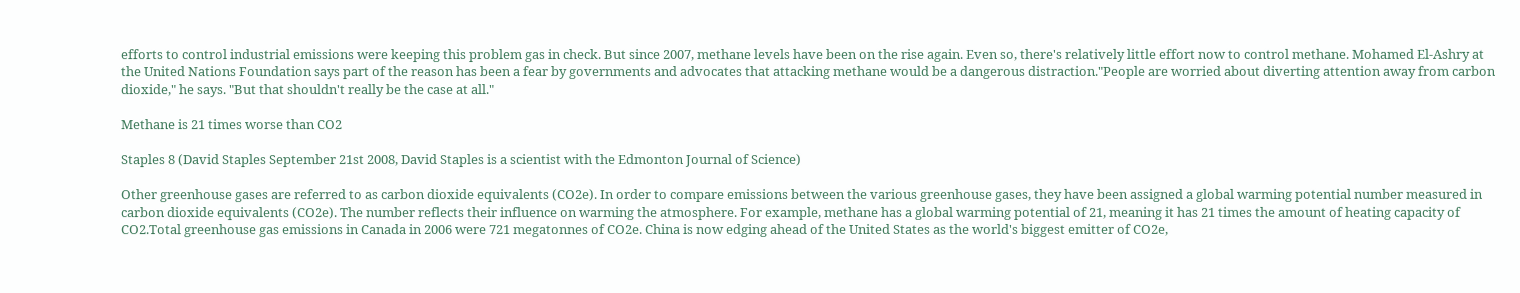efforts to control industrial emissions were keeping this problem gas in check. But since 2007, methane levels have been on the rise again. Even so, there's relatively little effort now to control methane. Mohamed El-Ashry at the United Nations Foundation says part of the reason has been a fear by governments and advocates that attacking methane would be a dangerous distraction."People are worried about diverting attention away from carbon dioxide," he says. "But that shouldn't really be the case at all."

Methane is 21 times worse than CO2

Staples 8 (David Staples September 21st 2008, David Staples is a scientist with the Edmonton Journal of Science)

Other greenhouse gases are referred to as carbon dioxide equivalents (CO2e). In order to compare emissions between the various greenhouse gases, they have been assigned a global warming potential number measured in carbon dioxide equivalents (CO2e). The number reflects their influence on warming the atmosphere. For example, methane has a global warming potential of 21, meaning it has 21 times the amount of heating capacity of CO2.Total greenhouse gas emissions in Canada in 2006 were 721 megatonnes of CO2e. China is now edging ahead of the United States as the world's biggest emitter of CO2e,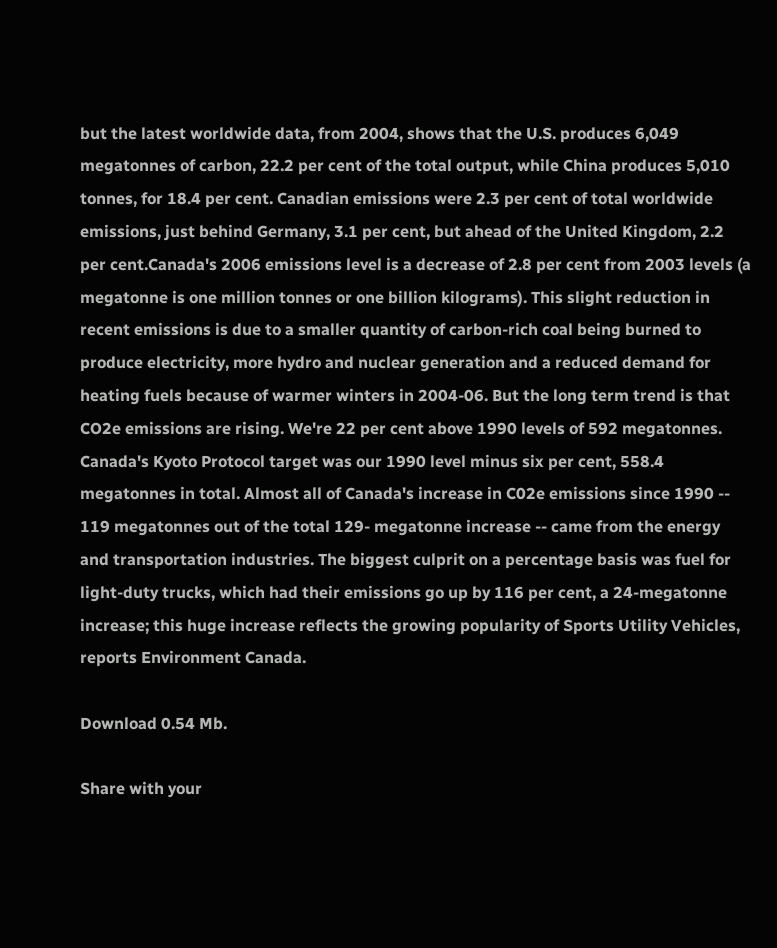but the latest worldwide data, from 2004, shows that the U.S. produces 6,049 megatonnes of carbon, 22.2 per cent of the total output, while China produces 5,010 tonnes, for 18.4 per cent. Canadian emissions were 2.3 per cent of total worldwide emissions, just behind Germany, 3.1 per cent, but ahead of the United Kingdom, 2.2 per cent.Canada's 2006 emissions level is a decrease of 2.8 per cent from 2003 levels (a megatonne is one million tonnes or one billion kilograms). This slight reduction in recent emissions is due to a smaller quantity of carbon-rich coal being burned to produce electricity, more hydro and nuclear generation and a reduced demand for heating fuels because of warmer winters in 2004-06. But the long term trend is that CO2e emissions are rising. We're 22 per cent above 1990 levels of 592 megatonnes. Canada's Kyoto Protocol target was our 1990 level minus six per cent, 558.4 megatonnes in total. Almost all of Canada's increase in C02e emissions since 1990 -- 119 megatonnes out of the total 129- megatonne increase -- came from the energy and transportation industries. The biggest culprit on a percentage basis was fuel for light-duty trucks, which had their emissions go up by 116 per cent, a 24-megatonne increase; this huge increase reflects the growing popularity of Sports Utility Vehicles, reports Environment Canada.

Download 0.54 Mb.

Share with your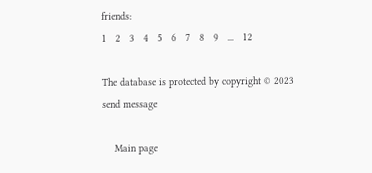friends:
1   2   3   4   5   6   7   8   9   ...   12

The database is protected by copyright © 2023
send message

    Main page